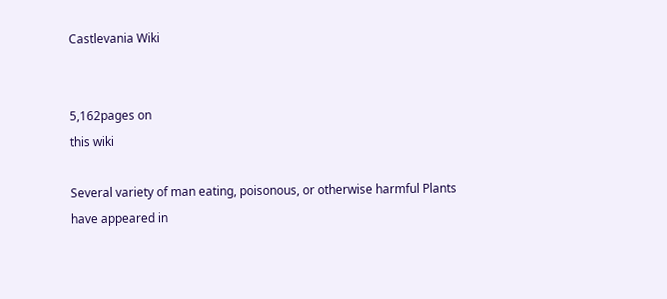Castlevania Wiki


5,162pages on
this wiki

Several variety of man eating, poisonous, or otherwise harmful Plants have appeared in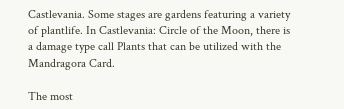Castlevania. Some stages are gardens featuring a variety of plantlife. In Castlevania: Circle of the Moon, there is a damage type call Plants that can be utilized with the Mandragora Card.

The most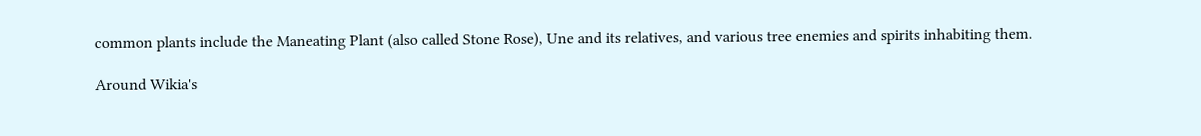common plants include the Maneating Plant (also called Stone Rose), Une and its relatives, and various tree enemies and spirits inhabiting them.

Around Wikia's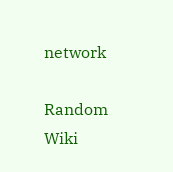network

Random Wiki